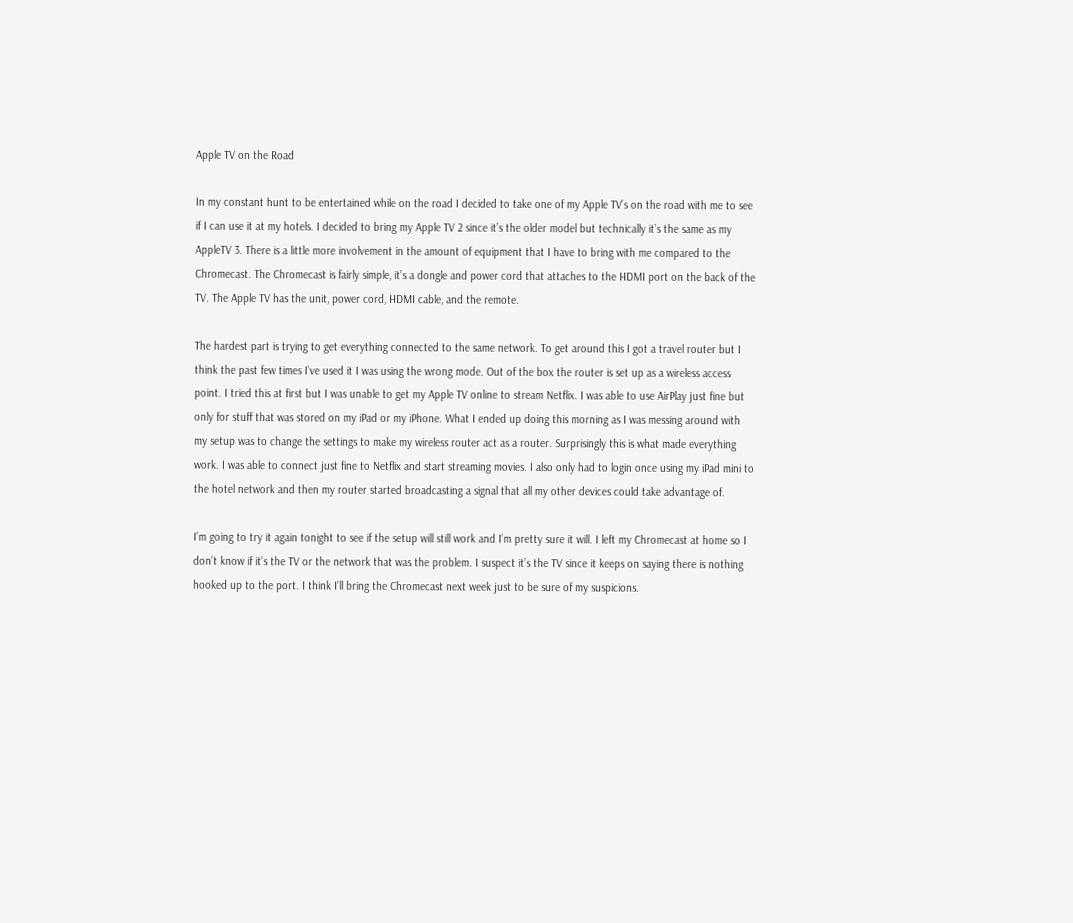Apple TV on the Road

In my constant hunt to be entertained while on the road I decided to take one of my Apple TV’s on the road with me to see if I can use it at my hotels. I decided to bring my Apple TV 2 since it’s the older model but technically it’s the same as my AppleTV 3. There is a little more involvement in the amount of equipment that I have to bring with me compared to the Chromecast. The Chromecast is fairly simple, it’s a dongle and power cord that attaches to the HDMI port on the back of the TV. The Apple TV has the unit, power cord, HDMI cable, and the remote.

The hardest part is trying to get everything connected to the same network. To get around this I got a travel router but I think the past few times I’ve used it I was using the wrong mode. Out of the box the router is set up as a wireless access point. I tried this at first but I was unable to get my Apple TV online to stream Netflix. I was able to use AirPlay just fine but only for stuff that was stored on my iPad or my iPhone. What I ended up doing this morning as I was messing around with my setup was to change the settings to make my wireless router act as a router. Surprisingly this is what made everything work. I was able to connect just fine to Netflix and start streaming movies. I also only had to login once using my iPad mini to the hotel network and then my router started broadcasting a signal that all my other devices could take advantage of.

I’m going to try it again tonight to see if the setup will still work and I’m pretty sure it will. I left my Chromecast at home so I don’t know if it’s the TV or the network that was the problem. I suspect it’s the TV since it keeps on saying there is nothing hooked up to the port. I think I’ll bring the Chromecast next week just to be sure of my suspicions.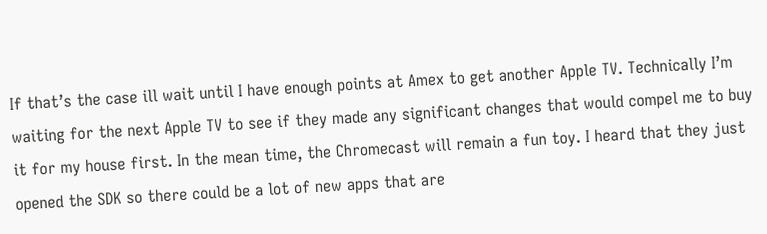If that’s the case ill wait until I have enough points at Amex to get another Apple TV. Technically I’m waiting for the next Apple TV to see if they made any significant changes that would compel me to buy it for my house first. In the mean time, the Chromecast will remain a fun toy. I heard that they just opened the SDK so there could be a lot of new apps that are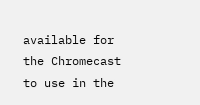available for the Chromecast to use in the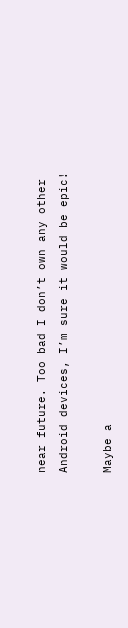near future. Too bad I don’t own any other Android devices, I’m sure it would be epic!

Maybe a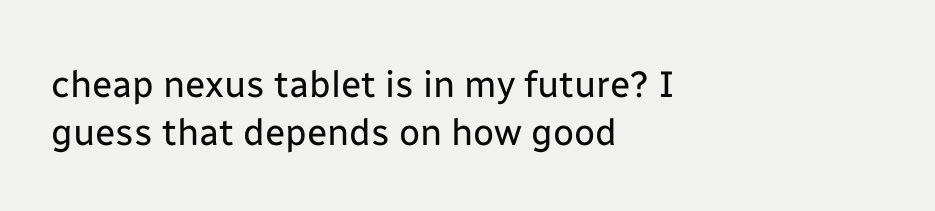cheap nexus tablet is in my future? I guess that depends on how good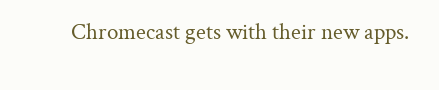Chromecast gets with their new apps.